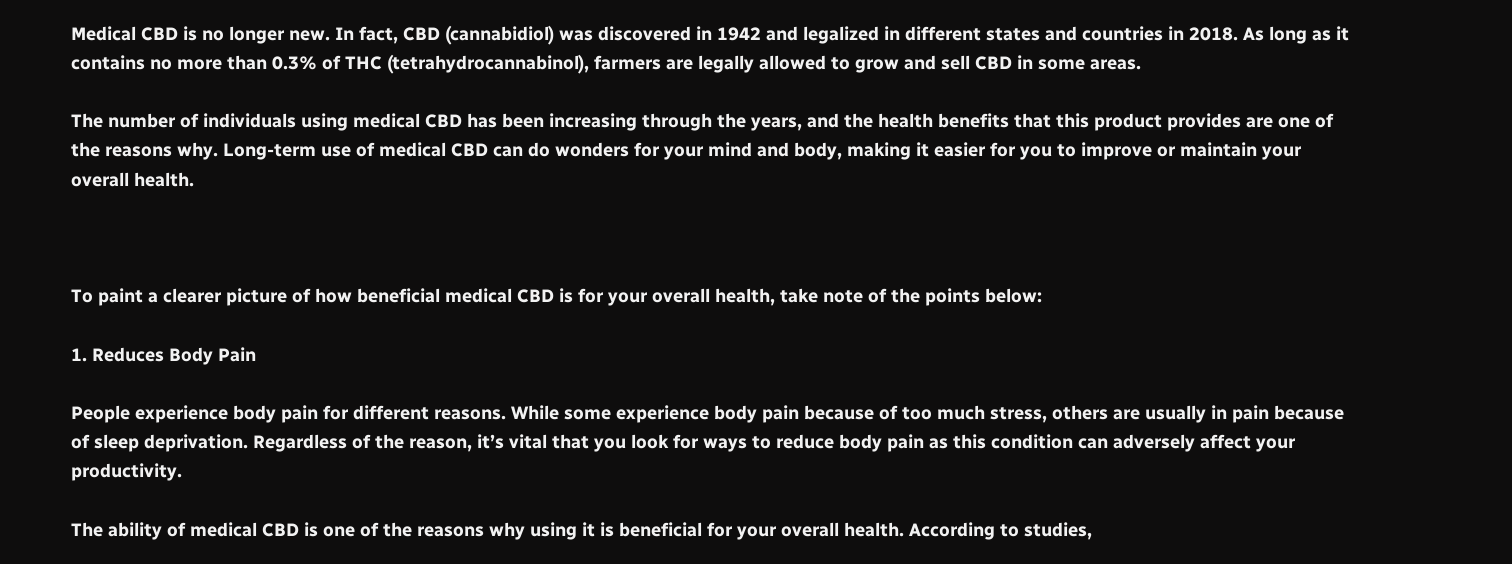Medical CBD is no longer new. In fact, CBD (cannabidiol) was discovered in 1942 and legalized in different states and countries in 2018. As long as it contains no more than 0.3% of THC (tetrahydrocannabinol), farmers are legally allowed to grow and sell CBD in some areas.

The number of individuals using medical CBD has been increasing through the years, and the health benefits that this product provides are one of the reasons why. Long-term use of medical CBD can do wonders for your mind and body, making it easier for you to improve or maintain your overall health.



To paint a clearer picture of how beneficial medical CBD is for your overall health, take note of the points below:

1. Reduces Body Pain

People experience body pain for different reasons. While some experience body pain because of too much stress, others are usually in pain because of sleep deprivation. Regardless of the reason, it’s vital that you look for ways to reduce body pain as this condition can adversely affect your productivity.

The ability of medical CBD is one of the reasons why using it is beneficial for your overall health. According to studies,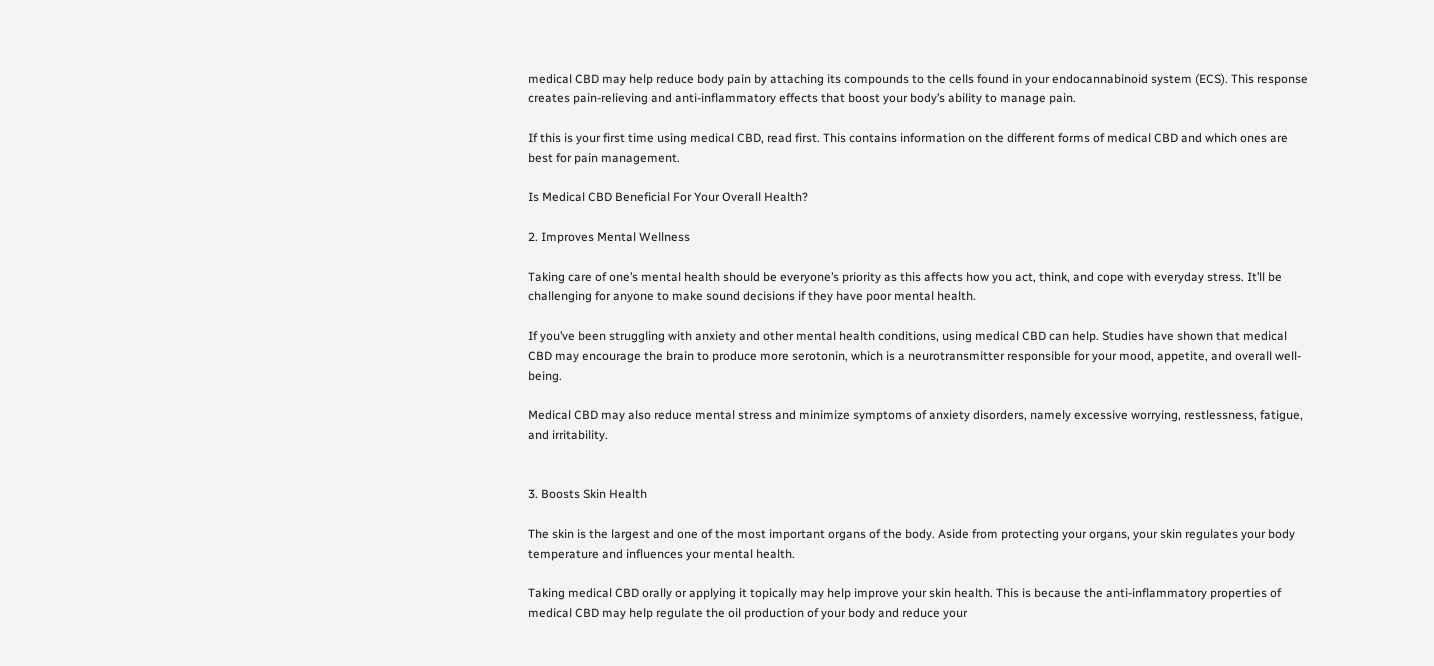medical CBD may help reduce body pain by attaching its compounds to the cells found in your endocannabinoid system (ECS). This response creates pain-relieving and anti-inflammatory effects that boost your body’s ability to manage pain.

If this is your first time using medical CBD, read first. This contains information on the different forms of medical CBD and which ones are best for pain management.

Is Medical CBD Beneficial For Your Overall Health?

2. Improves Mental Wellness

Taking care of one’s mental health should be everyone’s priority as this affects how you act, think, and cope with everyday stress. It’ll be challenging for anyone to make sound decisions if they have poor mental health.

If you’ve been struggling with anxiety and other mental health conditions, using medical CBD can help. Studies have shown that medical CBD may encourage the brain to produce more serotonin, which is a neurotransmitter responsible for your mood, appetite, and overall well-being.

Medical CBD may also reduce mental stress and minimize symptoms of anxiety disorders, namely excessive worrying, restlessness, fatigue, and irritability.


3. Boosts Skin Health

The skin is the largest and one of the most important organs of the body. Aside from protecting your organs, your skin regulates your body temperature and influences your mental health.

Taking medical CBD orally or applying it topically may help improve your skin health. This is because the anti-inflammatory properties of medical CBD may help regulate the oil production of your body and reduce your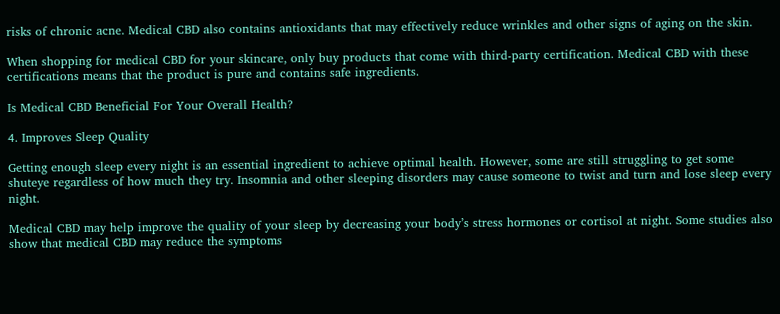risks of chronic acne. Medical CBD also contains antioxidants that may effectively reduce wrinkles and other signs of aging on the skin.

When shopping for medical CBD for your skincare, only buy products that come with third-party certification. Medical CBD with these certifications means that the product is pure and contains safe ingredients.

Is Medical CBD Beneficial For Your Overall Health?

4. Improves Sleep Quality

Getting enough sleep every night is an essential ingredient to achieve optimal health. However, some are still struggling to get some shuteye regardless of how much they try. Insomnia and other sleeping disorders may cause someone to twist and turn and lose sleep every night.

Medical CBD may help improve the quality of your sleep by decreasing your body’s stress hormones or cortisol at night. Some studies also show that medical CBD may reduce the symptoms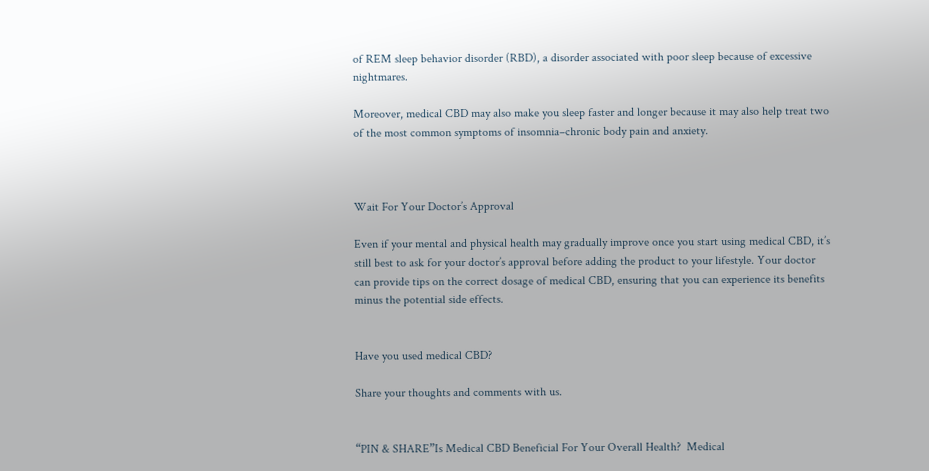of REM sleep behavior disorder (RBD), a disorder associated with poor sleep because of excessive nightmares.

Moreover, medical CBD may also make you sleep faster and longer because it may also help treat two of the most common symptoms of insomnia–chronic body pain and anxiety.



Wait For Your Doctor’s Approval

Even if your mental and physical health may gradually improve once you start using medical CBD, it’s still best to ask for your doctor’s approval before adding the product to your lifestyle. Your doctor can provide tips on the correct dosage of medical CBD, ensuring that you can experience its benefits minus the potential side effects.


Have you used medical CBD?

Share your thoughts and comments with us.


“PIN & SHARE”Is Medical CBD Beneficial For Your Overall Health?  Medical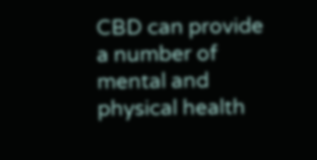CBD can provide a number of mental and physical health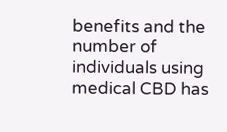benefits and the number of individuals using medical CBD has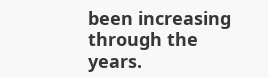been increasing through the years.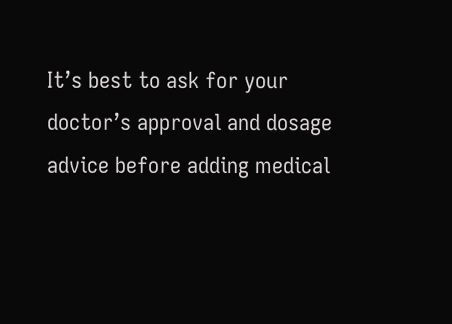It’s best to ask for your doctor’s approval and dosage advice before adding medical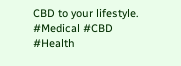CBD to your lifestyle.  #Medical #CBD #Health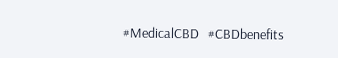#MedicalCBD   #CBDbenefits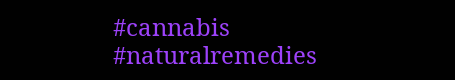#cannabis  #naturalremedies